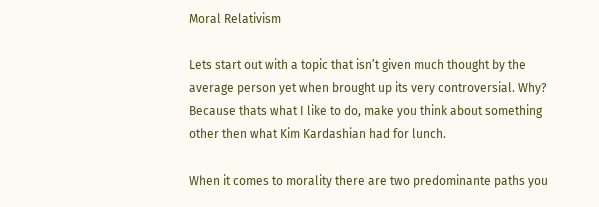Moral Relativism

Lets start out with a topic that isn’t given much thought by the average person yet when brought up its very controversial. Why? Because thats what I like to do, make you think about something other then what Kim Kardashian had for lunch.

When it comes to morality there are two predominante paths you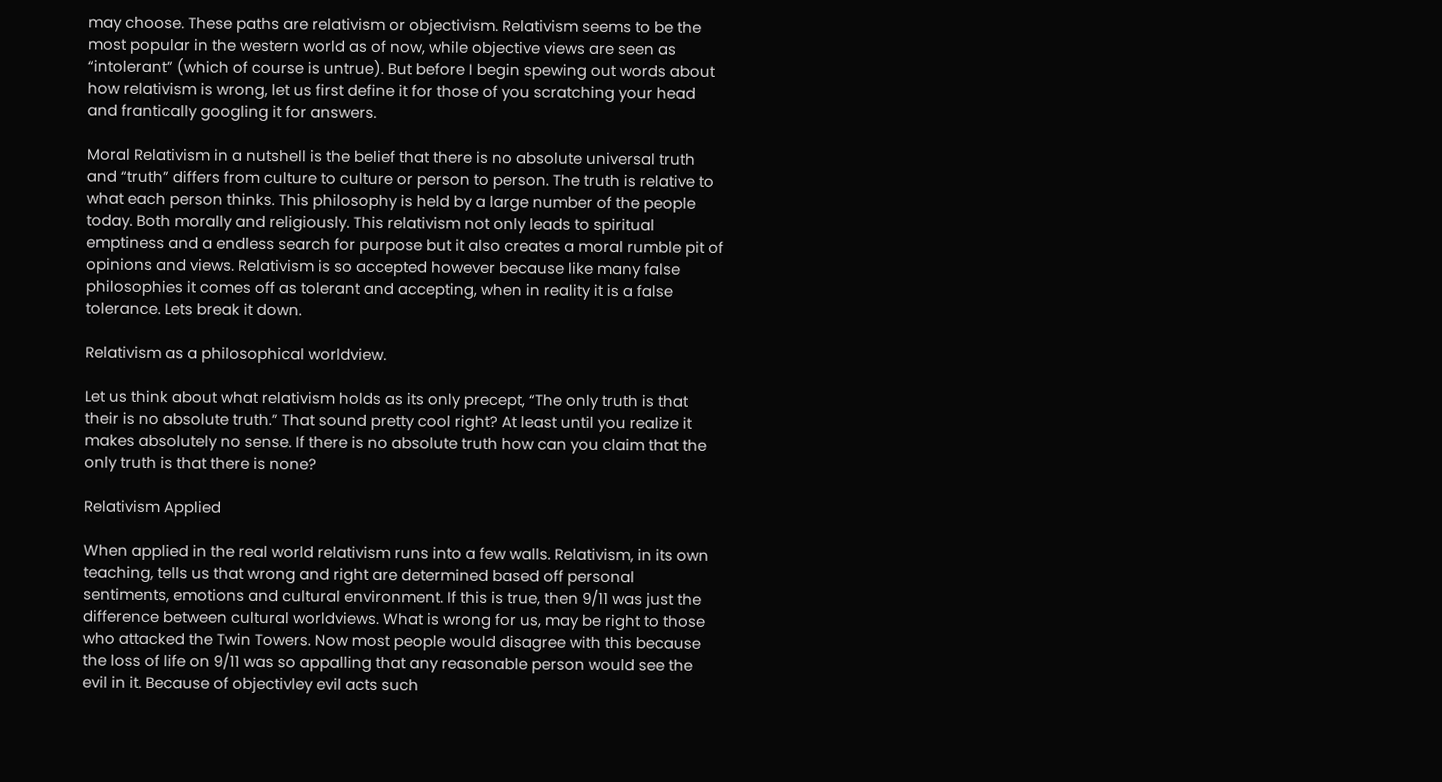may choose. These paths are relativism or objectivism. Relativism seems to be the most popular in the western world as of now, while objective views are seen as “intolerant” (which of course is untrue). But before I begin spewing out words about how relativism is wrong, let us first define it for those of you scratching your head and frantically googling it for answers.

Moral Relativism in a nutshell is the belief that there is no absolute universal truth and “truth” differs from culture to culture or person to person. The truth is relative to what each person thinks. This philosophy is held by a large number of the people today. Both morally and religiously. This relativism not only leads to spiritual emptiness and a endless search for purpose but it also creates a moral rumble pit of opinions and views. Relativism is so accepted however because like many false philosophies it comes off as tolerant and accepting, when in reality it is a false tolerance. Lets break it down.

Relativism as a philosophical worldview.

Let us think about what relativism holds as its only precept, “The only truth is that their is no absolute truth.” That sound pretty cool right? At least until you realize it makes absolutely no sense. If there is no absolute truth how can you claim that the only truth is that there is none?

Relativism Applied

When applied in the real world relativism runs into a few walls. Relativism, in its own teaching, tells us that wrong and right are determined based off personal sentiments, emotions and cultural environment. If this is true, then 9/11 was just the difference between cultural worldviews. What is wrong for us, may be right to those who attacked the Twin Towers. Now most people would disagree with this because the loss of life on 9/11 was so appalling that any reasonable person would see the evil in it. Because of objectivley evil acts such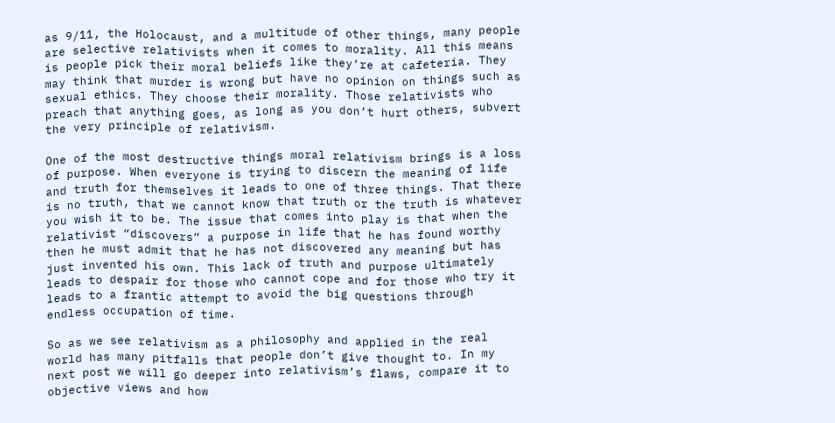as 9/11, the Holocaust, and a multitude of other things, many people are selective relativists when it comes to morality. All this means is people pick their moral beliefs like they’re at cafeteria. They may think that murder is wrong but have no opinion on things such as sexual ethics. They choose their morality. Those relativists who preach that anything goes, as long as you don’t hurt others, subvert the very principle of relativism.

One of the most destructive things moral relativism brings is a loss of purpose. When everyone is trying to discern the meaning of life and truth for themselves it leads to one of three things. That there is no truth, that we cannot know that truth or the truth is whatever you wish it to be. The issue that comes into play is that when the relativist “discovers” a purpose in life that he has found worthy then he must admit that he has not discovered any meaning but has just invented his own. This lack of truth and purpose ultimately leads to despair for those who cannot cope and for those who try it leads to a frantic attempt to avoid the big questions through endless occupation of time.

So as we see relativism as a philosophy and applied in the real world has many pitfalls that people don’t give thought to. In my next post we will go deeper into relativism’s flaws, compare it to objective views and how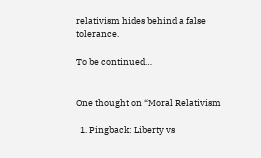relativism hides behind a false tolerance.

To be continued…


One thought on “Moral Relativism

  1. Pingback: Liberty vs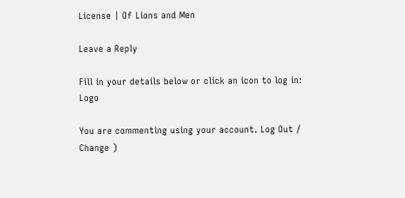License | Of Lions and Men

Leave a Reply

Fill in your details below or click an icon to log in: Logo

You are commenting using your account. Log Out / Change )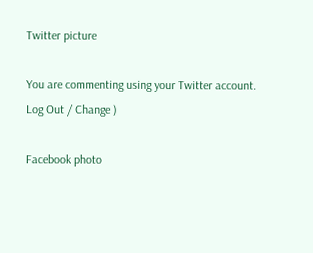Twitter picture

You are commenting using your Twitter account. Log Out / Change )

Facebook photo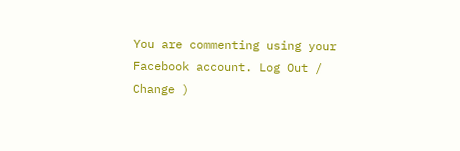You are commenting using your Facebook account. Log Out / Change )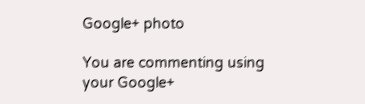Google+ photo

You are commenting using your Google+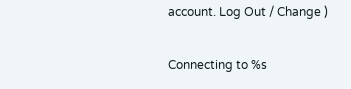account. Log Out / Change )

Connecting to %s